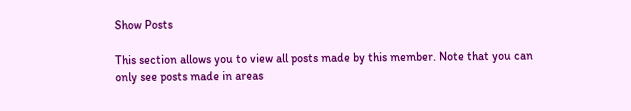Show Posts

This section allows you to view all posts made by this member. Note that you can only see posts made in areas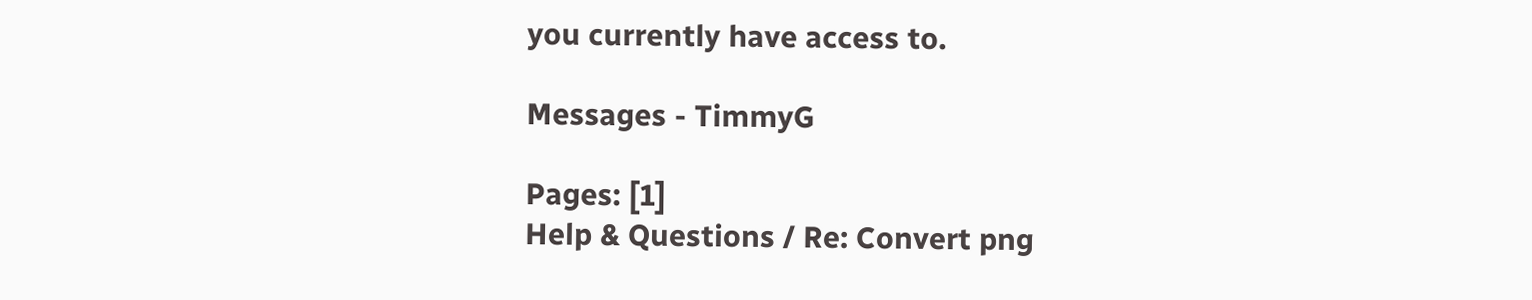you currently have access to.

Messages - TimmyG

Pages: [1]
Help & Questions / Re: Convert png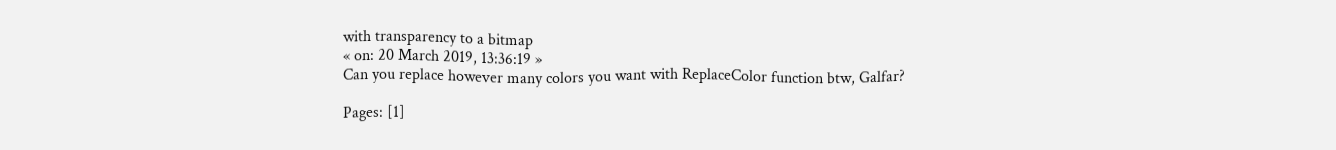with transparency to a bitmap
« on: 20 March 2019, 13:36:19 »
Can you replace however many colors you want with ReplaceColor function btw, Galfar?

Pages: [1]